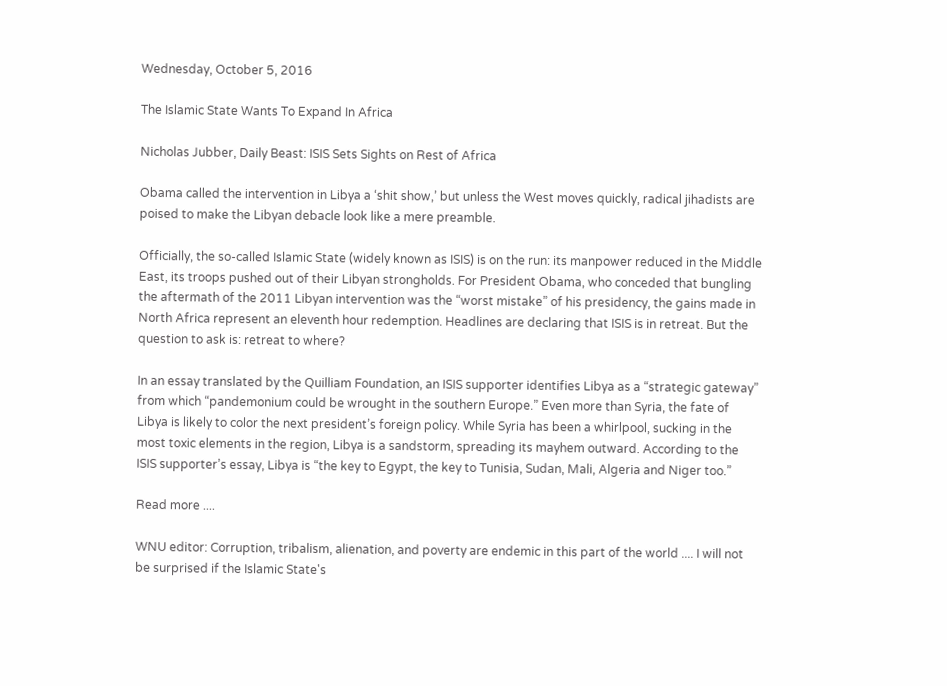Wednesday, October 5, 2016

The Islamic State Wants To Expand In Africa

Nicholas Jubber, Daily Beast: ISIS Sets Sights on Rest of Africa

Obama called the intervention in Libya a ‘shit show,’ but unless the West moves quickly, radical jihadists are poised to make the Libyan debacle look like a mere preamble.

Officially, the so-called Islamic State (widely known as ISIS) is on the run: its manpower reduced in the Middle East, its troops pushed out of their Libyan strongholds. For President Obama, who conceded that bungling the aftermath of the 2011 Libyan intervention was the “worst mistake” of his presidency, the gains made in North Africa represent an eleventh hour redemption. Headlines are declaring that ISIS is in retreat. But the question to ask is: retreat to where?

In an essay translated by the Quilliam Foundation, an ISIS supporter identifies Libya as a “strategic gateway” from which “pandemonium could be wrought in the southern Europe.” Even more than Syria, the fate of Libya is likely to color the next president’s foreign policy. While Syria has been a whirlpool, sucking in the most toxic elements in the region, Libya is a sandstorm, spreading its mayhem outward. According to the ISIS supporter’s essay, Libya is “the key to Egypt, the key to Tunisia, Sudan, Mali, Algeria and Niger too.”

Read more ....

WNU editor: Corruption, tribalism, alienation, and poverty are endemic in this part of the world .... I will not be surprised if the Islamic State's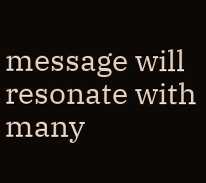message will resonate with many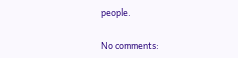people.

No comments: